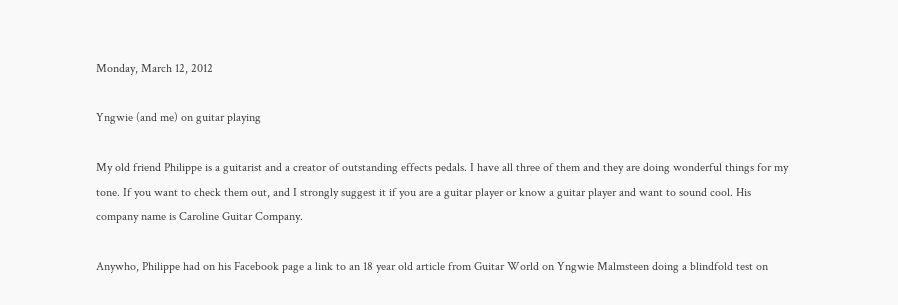Monday, March 12, 2012

Yngwie (and me) on guitar playing

My old friend Philippe is a guitarist and a creator of outstanding effects pedals. I have all three of them and they are doing wonderful things for my tone. If you want to check them out, and I strongly suggest it if you are a guitar player or know a guitar player and want to sound cool. His company name is Caroline Guitar Company.

Anywho, Philippe had on his Facebook page a link to an 18 year old article from Guitar World on Yngwie Malmsteen doing a blindfold test on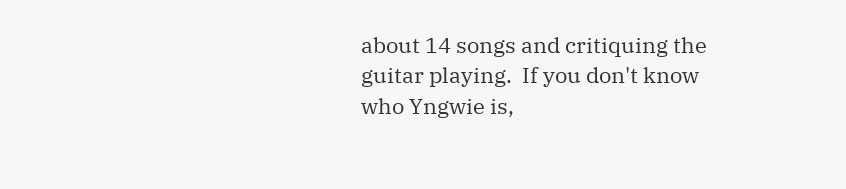about 14 songs and critiquing the guitar playing.  If you don't know who Yngwie is,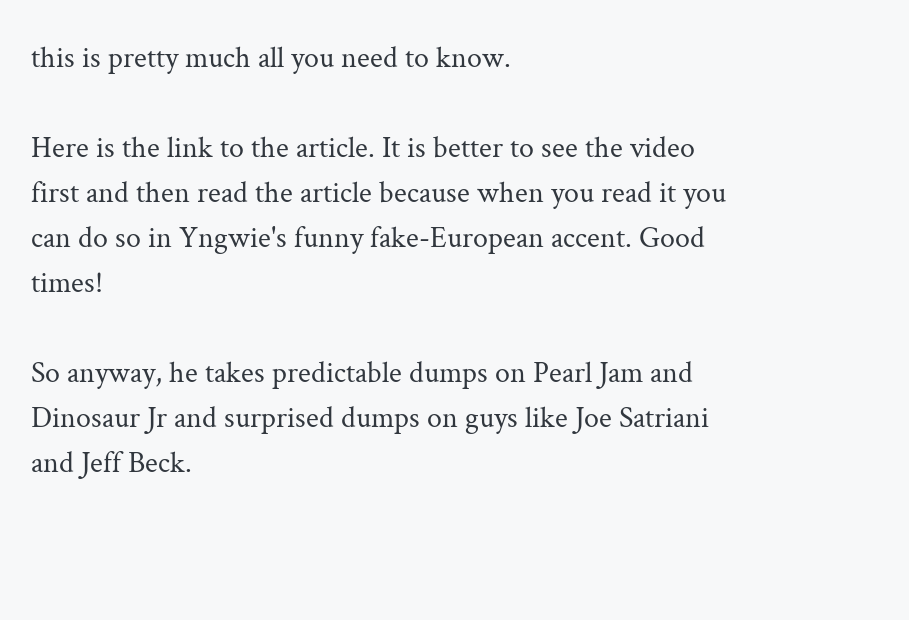this is pretty much all you need to know.

Here is the link to the article. It is better to see the video first and then read the article because when you read it you can do so in Yngwie's funny fake-European accent. Good times!

So anyway, he takes predictable dumps on Pearl Jam and Dinosaur Jr and surprised dumps on guys like Joe Satriani and Jeff Beck.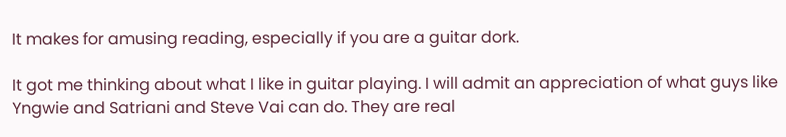It makes for amusing reading, especially if you are a guitar dork.

It got me thinking about what I like in guitar playing. I will admit an appreciation of what guys like Yngwie and Satriani and Steve Vai can do. They are real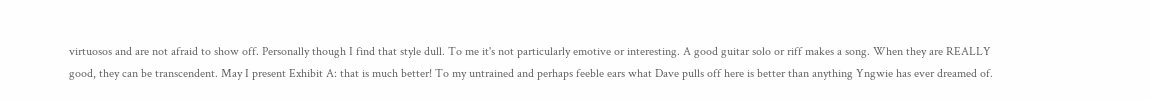virtuosos and are not afraid to show off. Personally though I find that style dull. To me it's not particularly emotive or interesting. A good guitar solo or riff makes a song. When they are REALLY good, they can be transcendent. May I present Exhibit A: that is much better! To my untrained and perhaps feeble ears what Dave pulls off here is better than anything Yngwie has ever dreamed of.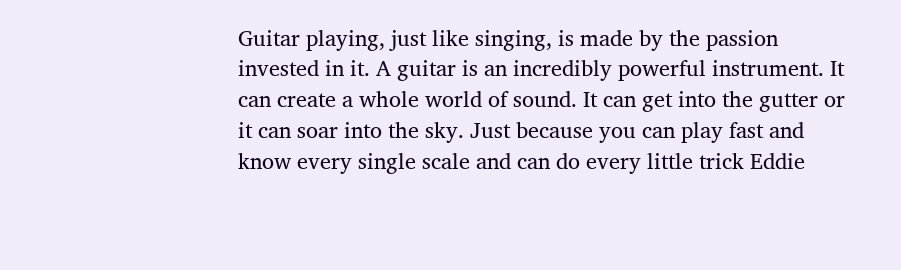Guitar playing, just like singing, is made by the passion invested in it. A guitar is an incredibly powerful instrument. It can create a whole world of sound. It can get into the gutter or it can soar into the sky. Just because you can play fast and know every single scale and can do every little trick Eddie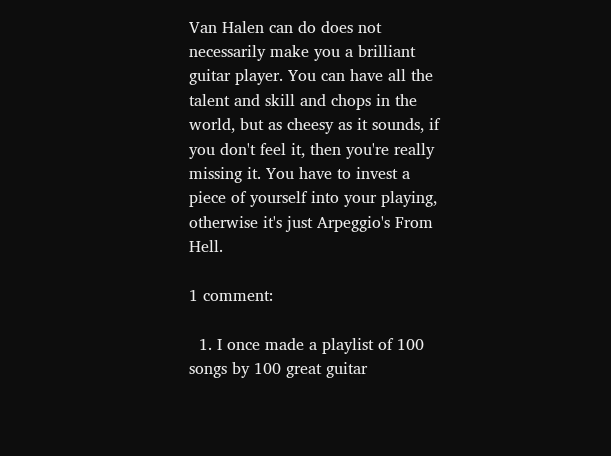Van Halen can do does not necessarily make you a brilliant guitar player. You can have all the talent and skill and chops in the world, but as cheesy as it sounds, if you don't feel it, then you're really missing it. You have to invest a piece of yourself into your playing, otherwise it's just Arpeggio's From Hell.

1 comment:

  1. I once made a playlist of 100 songs by 100 great guitar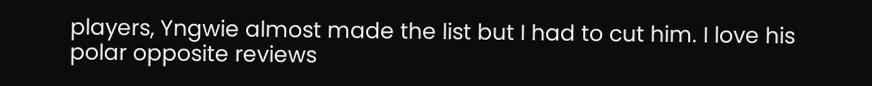players, Yngwie almost made the list but I had to cut him. I love his polar opposite reviews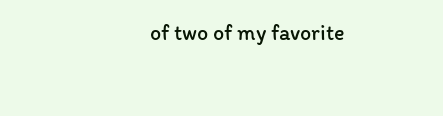of two of my favorite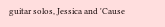guitar solos, Jessica and 'Cause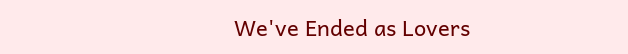We've Ended as Lovers